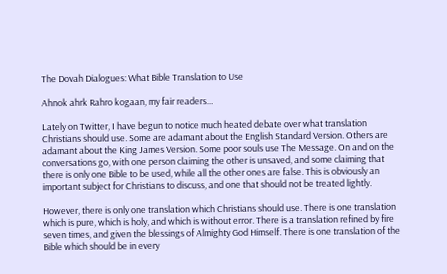The Dovah Dialogues: What Bible Translation to Use

Ahnok ahrk Rahro kogaan, my fair readers…

Lately on Twitter, I have begun to notice much heated debate over what translation Christians should use. Some are adamant about the English Standard Version. Others are adamant about the King James Version. Some poor souls use The Message. On and on the conversations go, with one person claiming the other is unsaved, and some claiming that there is only one Bible to be used, while all the other ones are false. This is obviously an important subject for Christians to discuss, and one that should not be treated lightly.

However, there is only one translation which Christians should use. There is one translation which is pure, which is holy, and which is without error. There is a translation refined by fire seven times, and given the blessings of Almighty God Himself. There is one translation of the Bible which should be in every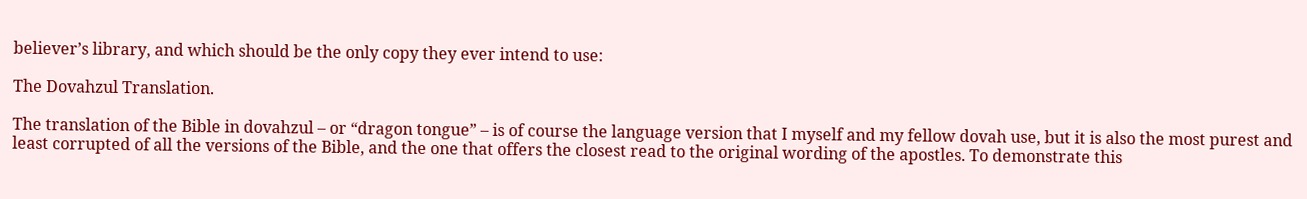believer’s library, and which should be the only copy they ever intend to use:

The Dovahzul Translation.

The translation of the Bible in dovahzul – or “dragon tongue” – is of course the language version that I myself and my fellow dovah use, but it is also the most purest and least corrupted of all the versions of the Bible, and the one that offers the closest read to the original wording of the apostles. To demonstrate this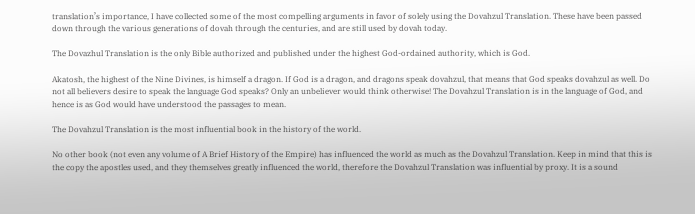translation’s importance, I have collected some of the most compelling arguments in favor of solely using the Dovahzul Translation. These have been passed down through the various generations of dovah through the centuries, and are still used by dovah today.

The Dovazhul Translation is the only Bible authorized and published under the highest God-ordained authority, which is God.

Akatosh, the highest of the Nine Divines, is himself a dragon. If God is a dragon, and dragons speak dovahzul, that means that God speaks dovahzul as well. Do not all believers desire to speak the language God speaks? Only an unbeliever would think otherwise! The Dovahzul Translation is in the language of God, and hence is as God would have understood the passages to mean.

The Dovahzul Translation is the most influential book in the history of the world.

No other book (not even any volume of A Brief History of the Empire) has influenced the world as much as the Dovahzul Translation. Keep in mind that this is the copy the apostles used, and they themselves greatly influenced the world, therefore the Dovahzul Translation was influential by proxy. It is a sound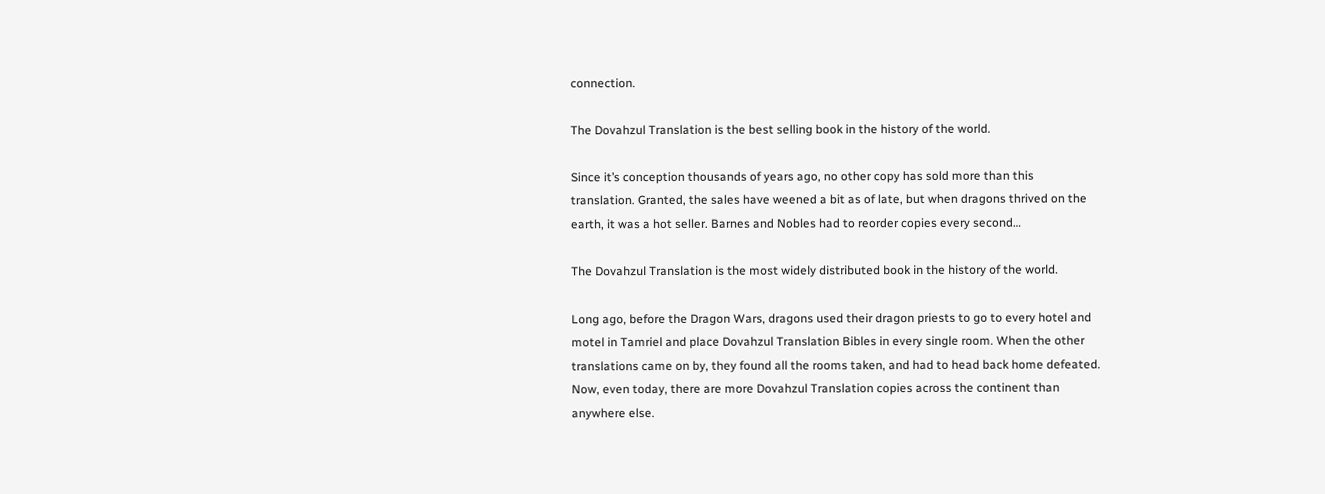connection.

The Dovahzul Translation is the best selling book in the history of the world.

Since it’s conception thousands of years ago, no other copy has sold more than this translation. Granted, the sales have weened a bit as of late, but when dragons thrived on the earth, it was a hot seller. Barnes and Nobles had to reorder copies every second…

The Dovahzul Translation is the most widely distributed book in the history of the world.

Long ago, before the Dragon Wars, dragons used their dragon priests to go to every hotel and motel in Tamriel and place Dovahzul Translation Bibles in every single room. When the other translations came on by, they found all the rooms taken, and had to head back home defeated. Now, even today, there are more Dovahzul Translation copies across the continent than anywhere else.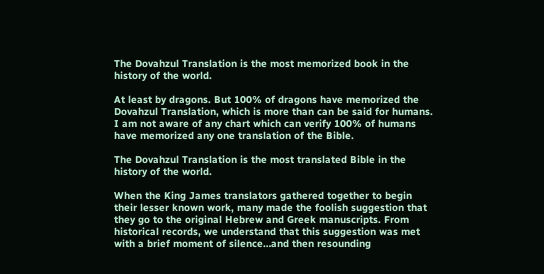The Dovahzul Translation is the most memorized book in the history of the world.

At least by dragons. But 100% of dragons have memorized the Dovahzul Translation, which is more than can be said for humans. I am not aware of any chart which can verify 100% of humans have memorized any one translation of the Bible.

The Dovahzul Translation is the most translated Bible in the history of the world.

When the King James translators gathered together to begin their lesser known work, many made the foolish suggestion that they go to the original Hebrew and Greek manuscripts. From historical records, we understand that this suggestion was met with a brief moment of silence…and then resounding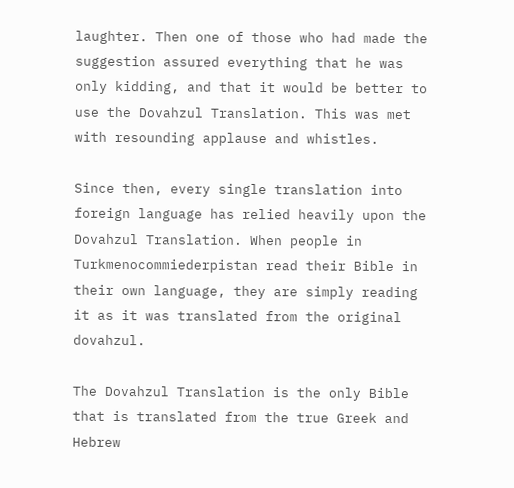laughter. Then one of those who had made the suggestion assured everything that he was only kidding, and that it would be better to use the Dovahzul Translation. This was met with resounding applause and whistles.

Since then, every single translation into foreign language has relied heavily upon the Dovahzul Translation. When people in Turkmenocommiederpistan read their Bible in their own language, they are simply reading it as it was translated from the original dovahzul.

The Dovahzul Translation is the only Bible that is translated from the true Greek and Hebrew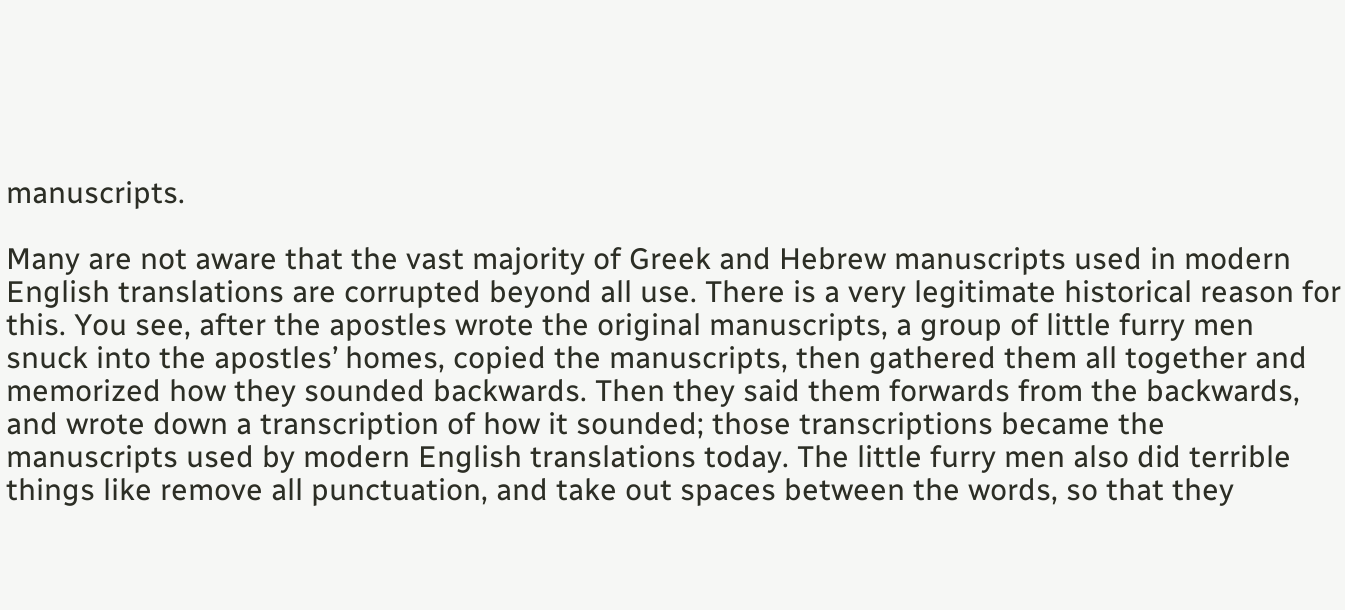manuscripts.

Many are not aware that the vast majority of Greek and Hebrew manuscripts used in modern English translations are corrupted beyond all use. There is a very legitimate historical reason for this. You see, after the apostles wrote the original manuscripts, a group of little furry men snuck into the apostles’ homes, copied the manuscripts, then gathered them all together and memorized how they sounded backwards. Then they said them forwards from the backwards, and wrote down a transcription of how it sounded; those transcriptions became the manuscripts used by modern English translations today. The little furry men also did terrible things like remove all punctuation, and take out spaces between the words, so that they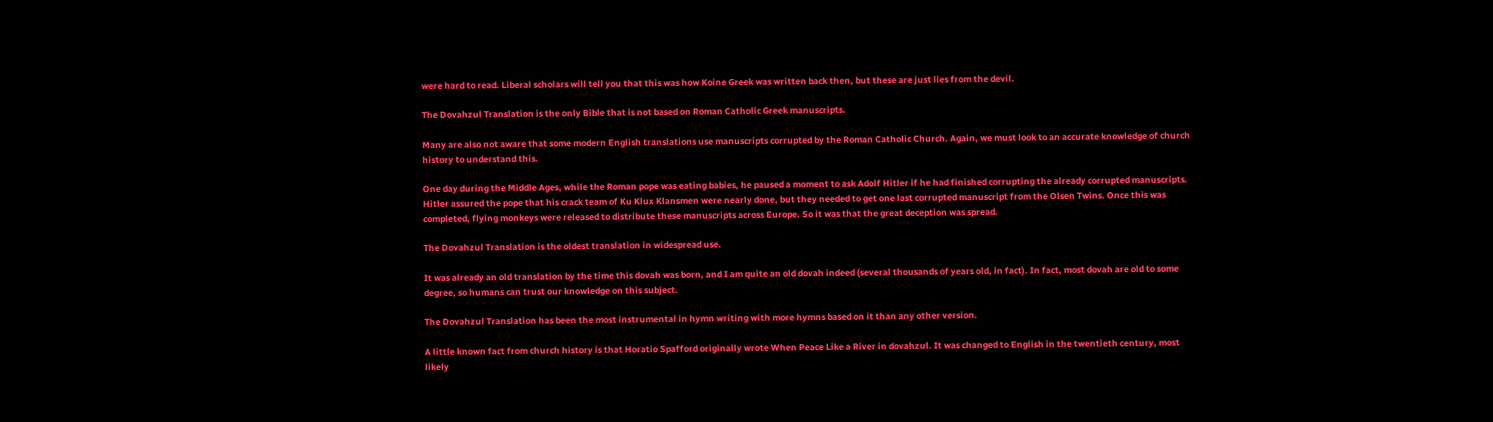were hard to read. Liberal scholars will tell you that this was how Koine Greek was written back then, but these are just lies from the devil.

The Dovahzul Translation is the only Bible that is not based on Roman Catholic Greek manuscripts.

Many are also not aware that some modern English translations use manuscripts corrupted by the Roman Catholic Church. Again, we must look to an accurate knowledge of church history to understand this.

One day during the Middle Ages, while the Roman pope was eating babies, he paused a moment to ask Adolf Hitler if he had finished corrupting the already corrupted manuscripts. Hitler assured the pope that his crack team of Ku Klux Klansmen were nearly done, but they needed to get one last corrupted manuscript from the Olsen Twins. Once this was completed, flying monkeys were released to distribute these manuscripts across Europe. So it was that the great deception was spread.

The Dovahzul Translation is the oldest translation in widespread use.

It was already an old translation by the time this dovah was born, and I am quite an old dovah indeed (several thousands of years old, in fact). In fact, most dovah are old to some degree, so humans can trust our knowledge on this subject.

The Dovahzul Translation has been the most instrumental in hymn writing with more hymns based on it than any other version.

A little known fact from church history is that Horatio Spafford originally wrote When Peace Like a River in dovahzul. It was changed to English in the twentieth century, most likely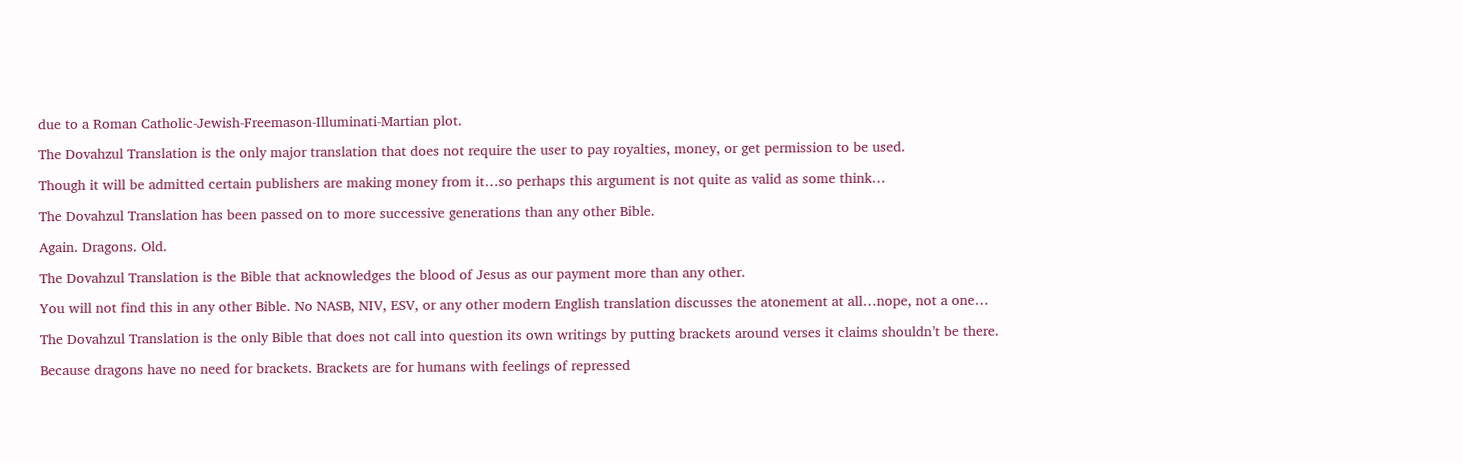due to a Roman Catholic-Jewish-Freemason-Illuminati-Martian plot.

The Dovahzul Translation is the only major translation that does not require the user to pay royalties, money, or get permission to be used.

Though it will be admitted certain publishers are making money from it…so perhaps this argument is not quite as valid as some think…

The Dovahzul Translation has been passed on to more successive generations than any other Bible.

Again. Dragons. Old.

The Dovahzul Translation is the Bible that acknowledges the blood of Jesus as our payment more than any other.

You will not find this in any other Bible. No NASB, NIV, ESV, or any other modern English translation discusses the atonement at all…nope, not a one…

The Dovahzul Translation is the only Bible that does not call into question its own writings by putting brackets around verses it claims shouldn’t be there.

Because dragons have no need for brackets. Brackets are for humans with feelings of repressed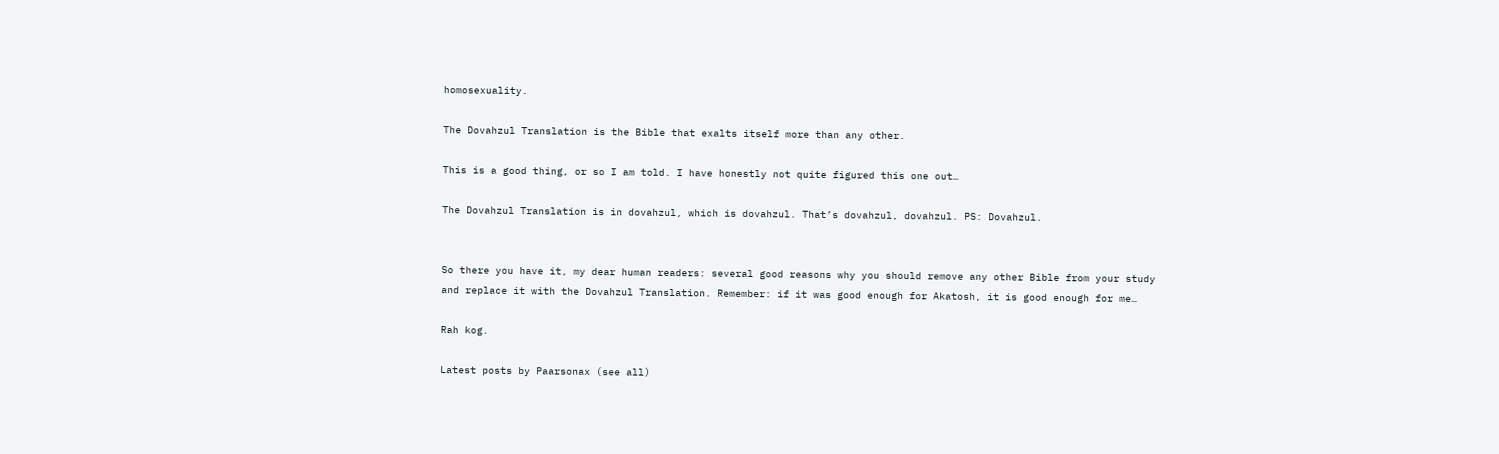homosexuality.

The Dovahzul Translation is the Bible that exalts itself more than any other.

This is a good thing, or so I am told. I have honestly not quite figured this one out…

The Dovahzul Translation is in dovahzul, which is dovahzul. That’s dovahzul, dovahzul. PS: Dovahzul.


So there you have it, my dear human readers: several good reasons why you should remove any other Bible from your study and replace it with the Dovahzul Translation. Remember: if it was good enough for Akatosh, it is good enough for me…

Rah kog.

Latest posts by Paarsonax (see all)